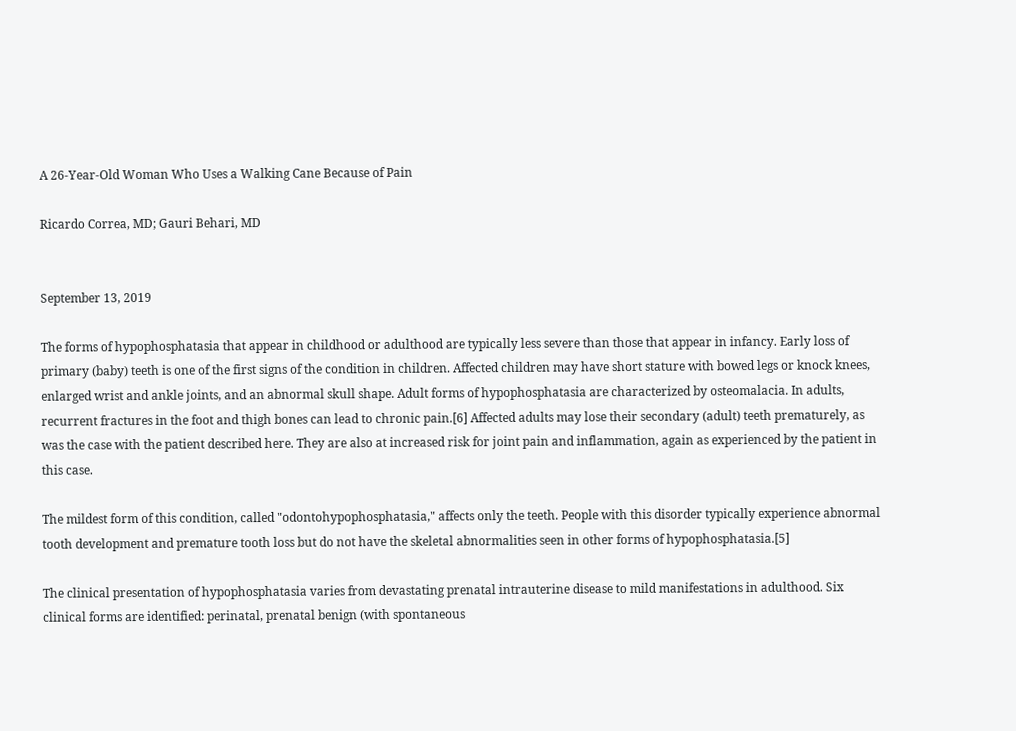A 26-Year-Old Woman Who Uses a Walking Cane Because of Pain

Ricardo Correa, MD; Gauri Behari, MD


September 13, 2019

The forms of hypophosphatasia that appear in childhood or adulthood are typically less severe than those that appear in infancy. Early loss of primary (baby) teeth is one of the first signs of the condition in children. Affected children may have short stature with bowed legs or knock knees, enlarged wrist and ankle joints, and an abnormal skull shape. Adult forms of hypophosphatasia are characterized by osteomalacia. In adults, recurrent fractures in the foot and thigh bones can lead to chronic pain.[6] Affected adults may lose their secondary (adult) teeth prematurely, as was the case with the patient described here. They are also at increased risk for joint pain and inflammation, again as experienced by the patient in this case.

The mildest form of this condition, called "odontohypophosphatasia," affects only the teeth. People with this disorder typically experience abnormal tooth development and premature tooth loss but do not have the skeletal abnormalities seen in other forms of hypophosphatasia.[5]

The clinical presentation of hypophosphatasia varies from devastating prenatal intrauterine disease to mild manifestations in adulthood. Six clinical forms are identified: perinatal, prenatal benign (with spontaneous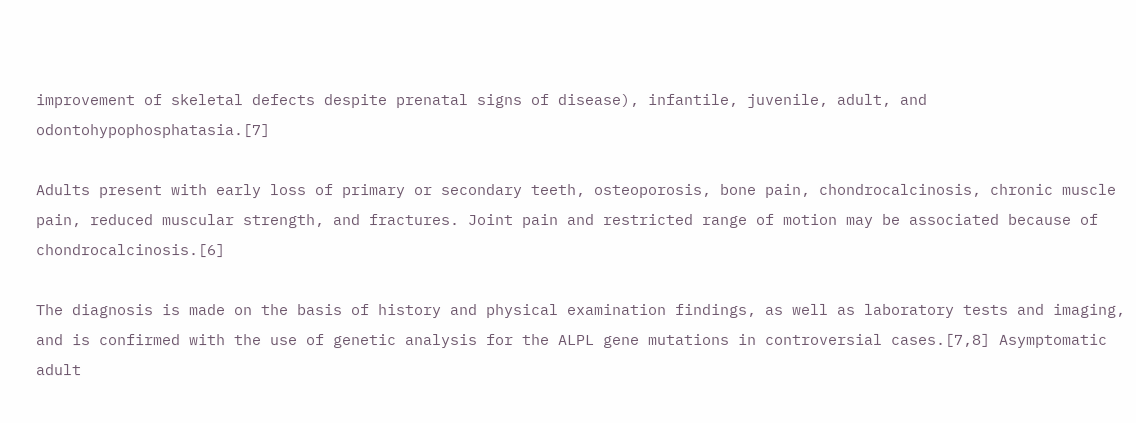improvement of skeletal defects despite prenatal signs of disease), infantile, juvenile, adult, and odontohypophosphatasia.[7]

Adults present with early loss of primary or secondary teeth, osteoporosis, bone pain, chondrocalcinosis, chronic muscle pain, reduced muscular strength, and fractures. Joint pain and restricted range of motion may be associated because of chondrocalcinosis.[6]

The diagnosis is made on the basis of history and physical examination findings, as well as laboratory tests and imaging, and is confirmed with the use of genetic analysis for the ALPL gene mutations in controversial cases.[7,8] Asymptomatic adult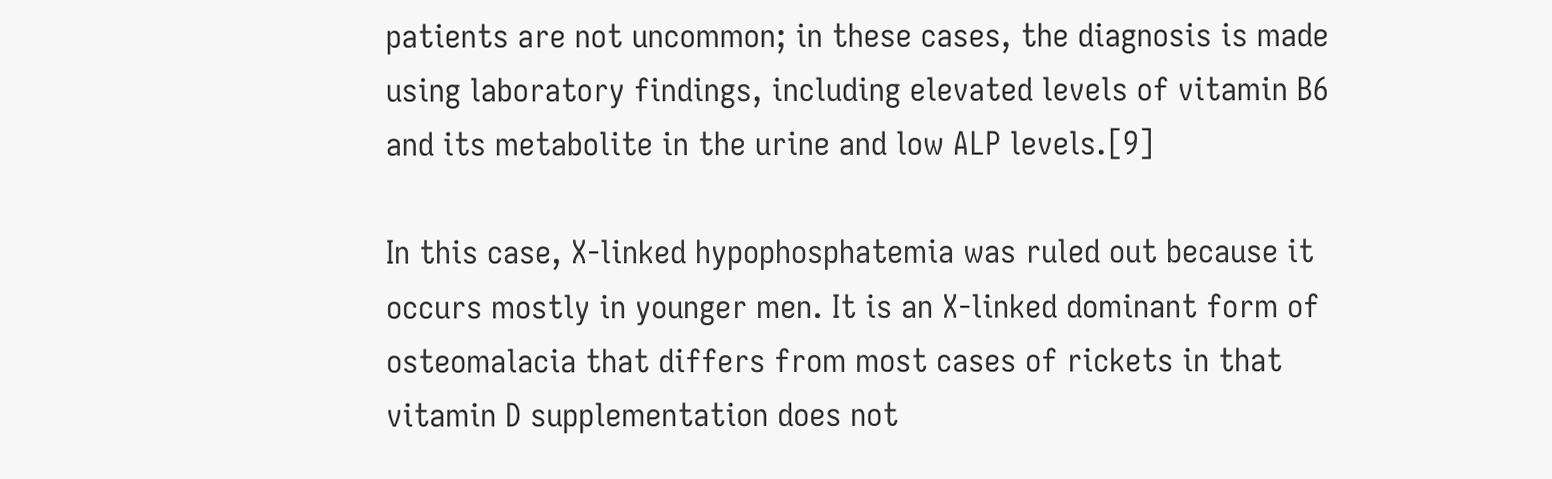patients are not uncommon; in these cases, the diagnosis is made using laboratory findings, including elevated levels of vitamin B6 and its metabolite in the urine and low ALP levels.[9]

In this case, X-linked hypophosphatemia was ruled out because it occurs mostly in younger men. It is an X-linked dominant form of osteomalacia that differs from most cases of rickets in that vitamin D supplementation does not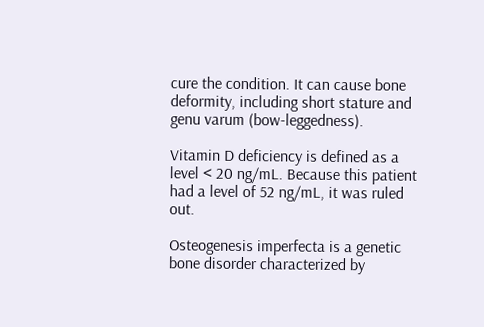cure the condition. It can cause bone deformity, including short stature and genu varum (bow-leggedness).

Vitamin D deficiency is defined as a level < 20 ng/mL. Because this patient had a level of 52 ng/mL, it was ruled out.

Osteogenesis imperfecta is a genetic bone disorder characterized by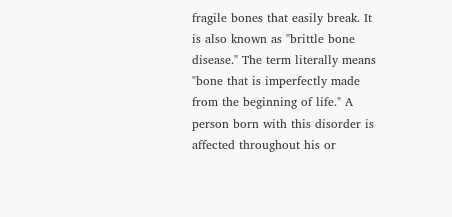fragile bones that easily break. It is also known as "brittle bone disease." The term literally means "bone that is imperfectly made from the beginning of life." A person born with this disorder is affected throughout his or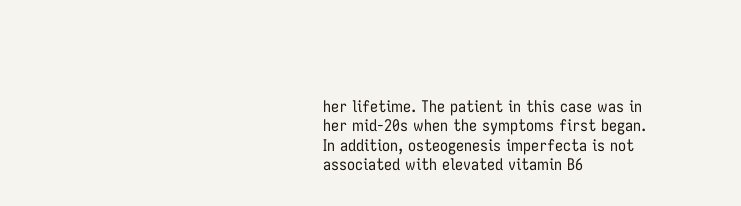her lifetime. The patient in this case was in her mid-20s when the symptoms first began. In addition, osteogenesis imperfecta is not associated with elevated vitamin B6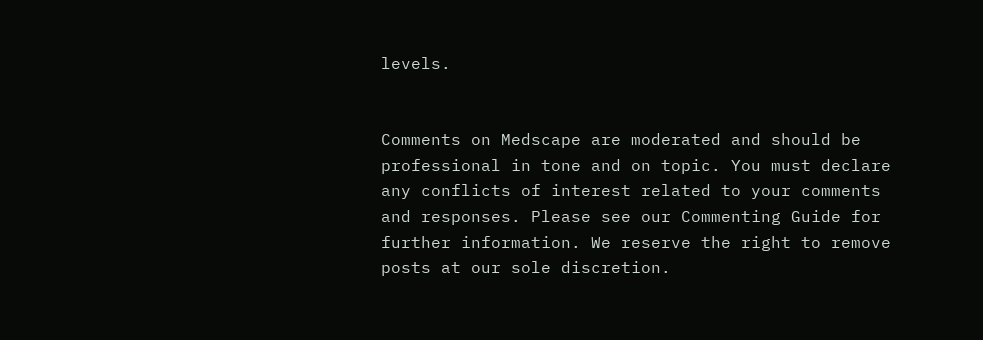levels.


Comments on Medscape are moderated and should be professional in tone and on topic. You must declare any conflicts of interest related to your comments and responses. Please see our Commenting Guide for further information. We reserve the right to remove posts at our sole discretion.